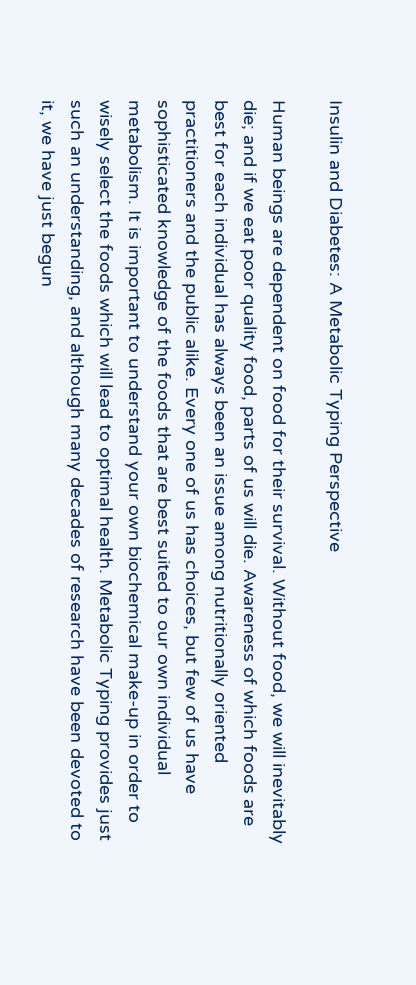Insulin and Diabetes: A Metabolic Typing Perspective

Human beings are dependent on food for their survival. Without food, we will inevitably die; and if we eat poor quality food, parts of us will die. Awareness of which foods are best for each individual has always been an issue among nutritionally oriented practitioners and the public alike. Every one of us has choices, but few of us have sophisticated knowledge of the foods that are best suited to our own individual metabolism. It is important to understand your own biochemical make-up in order to wisely select the foods which will lead to optimal health. Metabolic Typing provides just such an understanding, and although many decades of research have been devoted to it, we have just begun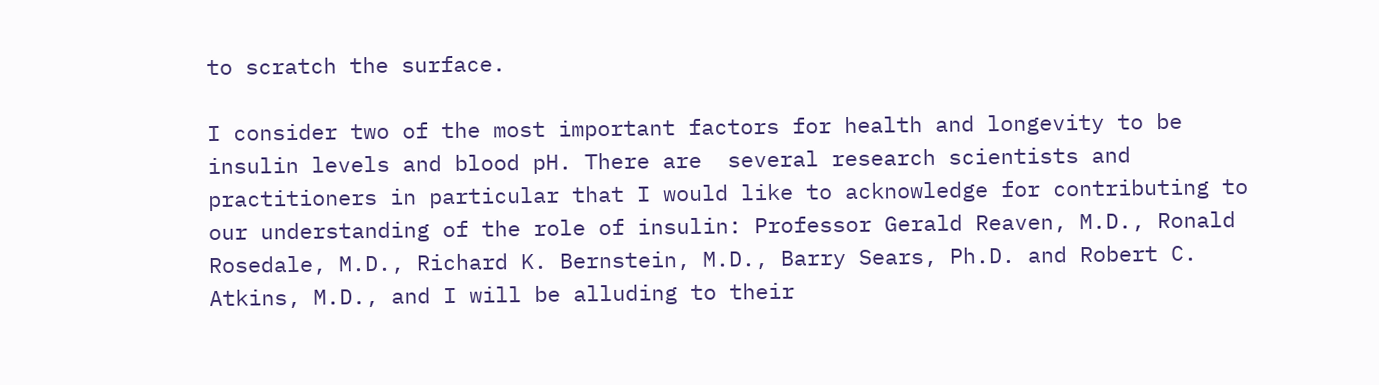to scratch the surface.

I consider two of the most important factors for health and longevity to be insulin levels and blood pH. There are  several research scientists and practitioners in particular that I would like to acknowledge for contributing to our understanding of the role of insulin: Professor Gerald Reaven, M.D., Ronald Rosedale, M.D., Richard K. Bernstein, M.D., Barry Sears, Ph.D. and Robert C. Atkins, M.D., and I will be alluding to their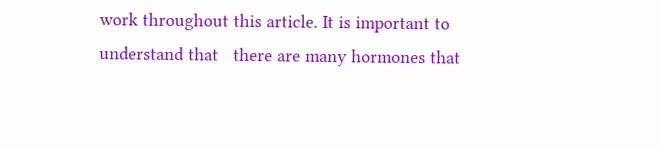work throughout this article. It is important to understand that   there are many hormones that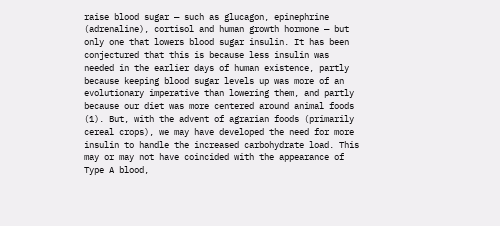raise blood sugar — such as glucagon, epinephrine (adrenaline), cortisol and human growth hormone — but only one that lowers blood sugar insulin. It has been conjectured that this is because less insulin was needed in the earlier days of human existence, partly because keeping blood sugar levels up was more of an evolutionary imperative than lowering them, and partly because our diet was more centered around animal foods (1). But, with the advent of agrarian foods (primarily cereal crops), we may have developed the need for more insulin to handle the increased carbohydrate load. This may or may not have coincided with the appearance of Type A blood,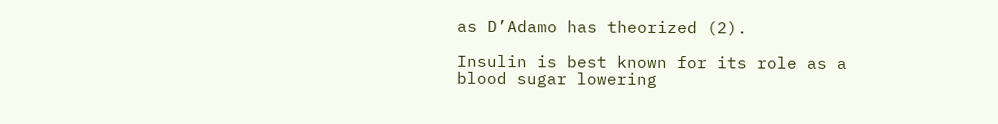as D’Adamo has theorized (2).

Insulin is best known for its role as a blood sugar lowering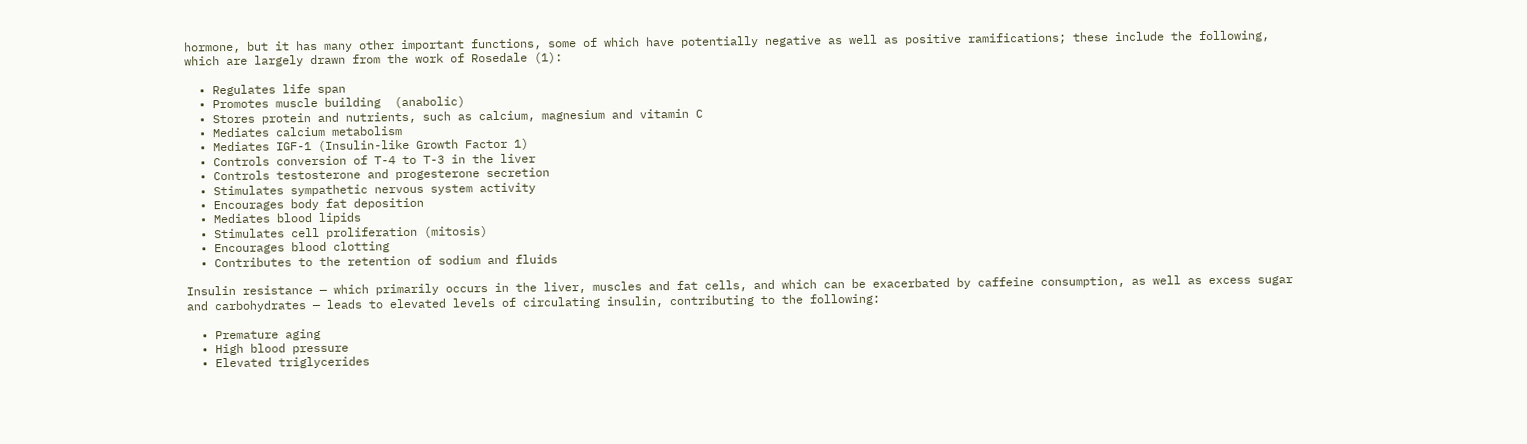hormone, but it has many other important functions, some of which have potentially negative as well as positive ramifications; these include the following, which are largely drawn from the work of Rosedale (1):

  • Regulates life span
  • Promotes muscle building  (anabolic)
  • Stores protein and nutrients, such as calcium, magnesium and vitamin C
  • Mediates calcium metabolism
  • Mediates IGF-1 (Insulin-like Growth Factor 1)
  • Controls conversion of T-4 to T-3 in the liver
  • Controls testosterone and progesterone secretion
  • Stimulates sympathetic nervous system activity
  • Encourages body fat deposition
  • Mediates blood lipids
  • Stimulates cell proliferation (mitosis)
  • Encourages blood clotting
  • Contributes to the retention of sodium and fluids

Insulin resistance — which primarily occurs in the liver, muscles and fat cells, and which can be exacerbated by caffeine consumption, as well as excess sugar and carbohydrates — leads to elevated levels of circulating insulin, contributing to the following:

  • Premature aging
  • High blood pressure
  • Elevated triglycerides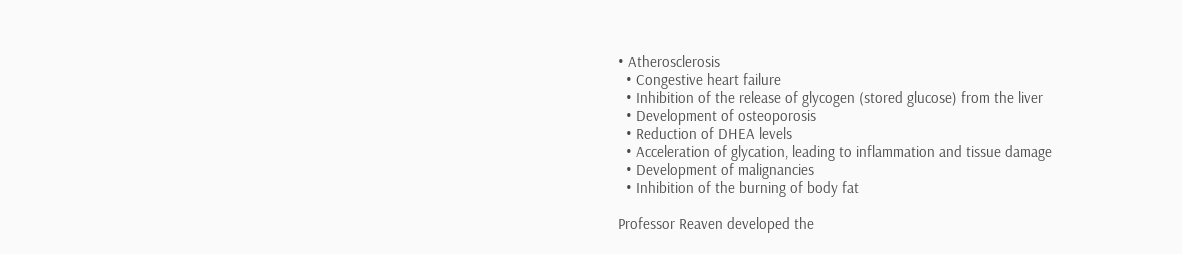• Atherosclerosis
  • Congestive heart failure
  • Inhibition of the release of glycogen (stored glucose) from the liver
  • Development of osteoporosis
  • Reduction of DHEA levels
  • Acceleration of glycation, leading to inflammation and tissue damage
  • Development of malignancies
  • Inhibition of the burning of body fat

Professor Reaven developed the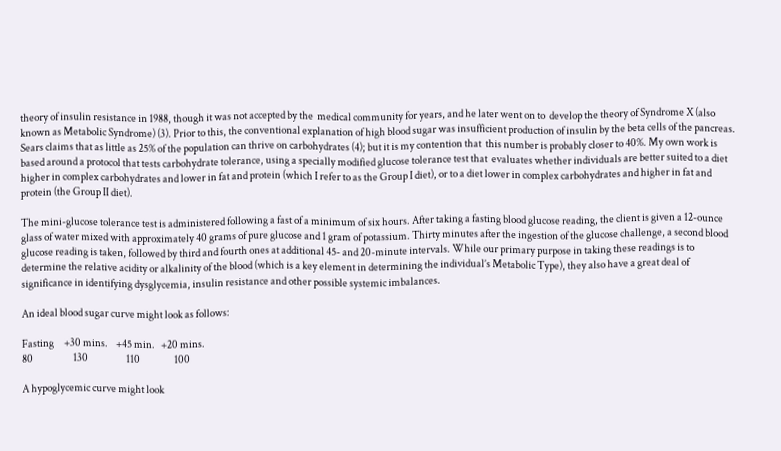theory of insulin resistance in 1988, though it was not accepted by the  medical community for years, and he later went on to  develop the theory of Syndrome X (also known as Metabolic Syndrome) (3). Prior to this, the conventional explanation of high blood sugar was insufficient production of insulin by the beta cells of the pancreas. Sears claims that as little as 25% of the population can thrive on carbohydrates (4); but it is my contention that  this number is probably closer to 40%. My own work is based around a protocol that tests carbohydrate tolerance, using a specially modified glucose tolerance test that  evaluates whether individuals are better suited to a diet higher in complex carbohydrates and lower in fat and protein (which I refer to as the Group I diet), or to a diet lower in complex carbohydrates and higher in fat and protein (the Group II diet).

The mini-glucose tolerance test is administered following a fast of a minimum of six hours. After taking a fasting blood glucose reading, the client is given a 12-ounce glass of water mixed with approximately 40 grams of pure glucose and 1 gram of potassium. Thirty minutes after the ingestion of the glucose challenge, a second blood glucose reading is taken, followed by third and fourth ones at additional 45- and 20-minute intervals. While our primary purpose in taking these readings is to determine the relative acidity or alkalinity of the blood (which is a key element in determining the individual’s Metabolic Type), they also have a great deal of significance in identifying dysglycemia, insulin resistance and other possible systemic imbalances.

An ideal blood sugar curve might look as follows:

Fasting     +30 mins.    +45 min.   +20 mins.
80                    130                   110                 100

A hypoglycemic curve might look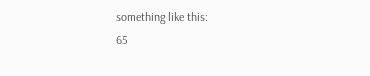something like this:
65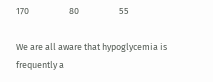170                    80                    55

We are all aware that hypoglycemia is frequently a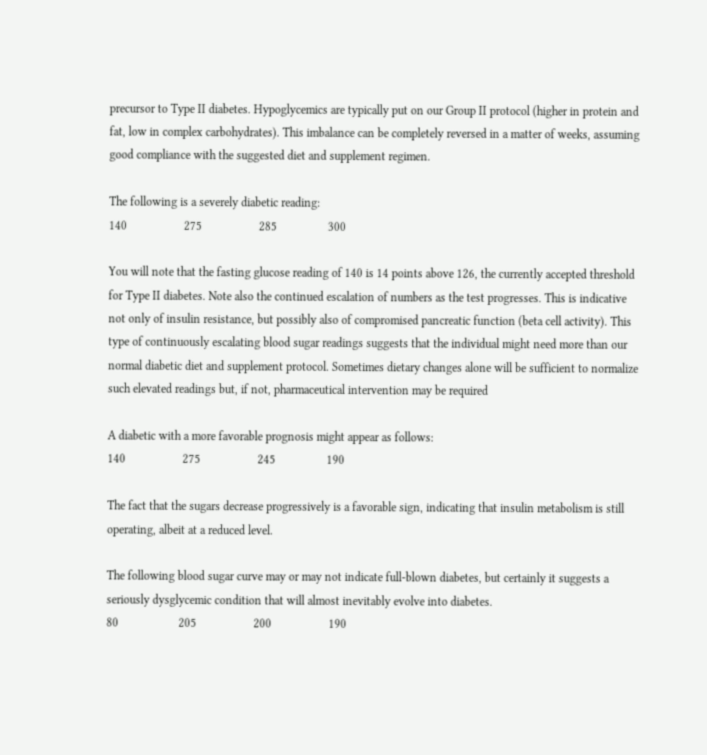precursor to Type II diabetes. Hypoglycemics are typically put on our Group II protocol (higher in protein and fat, low in complex carbohydrates). This imbalance can be completely reversed in a matter of weeks, assuming good compliance with the suggested diet and supplement regimen.

The following is a severely diabetic reading:
140                   275                   285                 300

You will note that the fasting glucose reading of 140 is 14 points above 126, the currently accepted threshold for Type II diabetes. Note also the continued escalation of numbers as the test progresses. This is indicative not only of insulin resistance, but possibly also of compromised pancreatic function (beta cell activity). This type of continuously escalating blood sugar readings suggests that the individual might need more than our normal diabetic diet and supplement protocol. Sometimes dietary changes alone will be sufficient to normalize such elevated readings but, if not, pharmaceutical intervention may be required

A diabetic with a more favorable prognosis might appear as follows:
140                   275                   245                 190

The fact that the sugars decrease progressively is a favorable sign, indicating that insulin metabolism is still operating, albeit at a reduced level.

The following blood sugar curve may or may not indicate full-blown diabetes, but certainly it suggests a seriously dysglycemic condition that will almost inevitably evolve into diabetes.
80                    205                   200                   190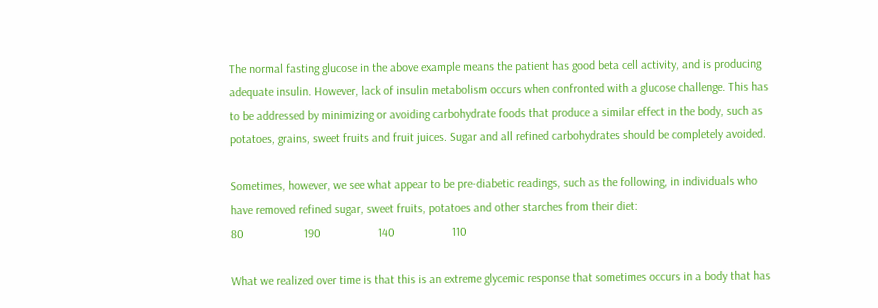The normal fasting glucose in the above example means the patient has good beta cell activity, and is producing adequate insulin. However, lack of insulin metabolism occurs when confronted with a glucose challenge. This has to be addressed by minimizing or avoiding carbohydrate foods that produce a similar effect in the body, such as potatoes, grains, sweet fruits and fruit juices. Sugar and all refined carbohydrates should be completely avoided.

Sometimes, however, we see what appear to be pre-diabetic readings, such as the following, in individuals who have removed refined sugar, sweet fruits, potatoes and other starches from their diet:
80                    190                   140                   110

What we realized over time is that this is an extreme glycemic response that sometimes occurs in a body that has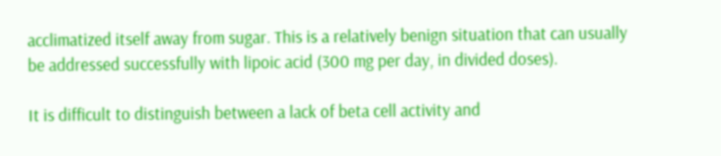acclimatized itself away from sugar. This is a relatively benign situation that can usually be addressed successfully with lipoic acid (300 mg per day, in divided doses).

It is difficult to distinguish between a lack of beta cell activity and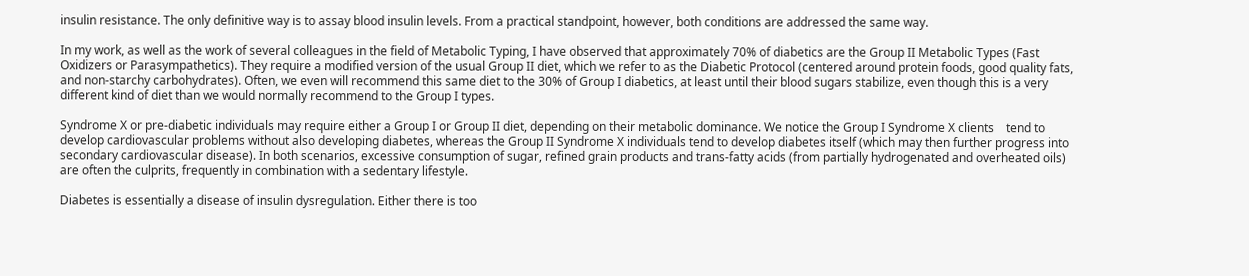insulin resistance. The only definitive way is to assay blood insulin levels. From a practical standpoint, however, both conditions are addressed the same way.

In my work, as well as the work of several colleagues in the field of Metabolic Typing, I have observed that approximately 70% of diabetics are the Group II Metabolic Types (Fast Oxidizers or Parasympathetics). They require a modified version of the usual Group II diet, which we refer to as the Diabetic Protocol (centered around protein foods, good quality fats, and non-starchy carbohydrates). Often, we even will recommend this same diet to the 30% of Group I diabetics, at least until their blood sugars stabilize, even though this is a very different kind of diet than we would normally recommend to the Group I types.

Syndrome X or pre-diabetic individuals may require either a Group I or Group II diet, depending on their metabolic dominance. We notice the Group I Syndrome X clients    tend to develop cardiovascular problems without also developing diabetes, whereas the Group II Syndrome X individuals tend to develop diabetes itself (which may then further progress into secondary cardiovascular disease). In both scenarios, excessive consumption of sugar, refined grain products and trans-fatty acids (from partially hydrogenated and overheated oils) are often the culprits, frequently in combination with a sedentary lifestyle.

Diabetes is essentially a disease of insulin dysregulation. Either there is too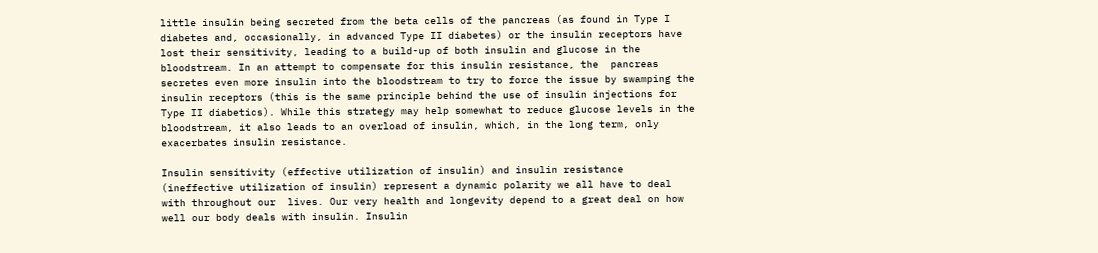little insulin being secreted from the beta cells of the pancreas (as found in Type I diabetes and, occasionally, in advanced Type II diabetes) or the insulin receptors have lost their sensitivity, leading to a build-up of both insulin and glucose in the bloodstream. In an attempt to compensate for this insulin resistance, the  pancreas secretes even more insulin into the bloodstream to try to force the issue by swamping the insulin receptors (this is the same principle behind the use of insulin injections for Type II diabetics). While this strategy may help somewhat to reduce glucose levels in the bloodstream, it also leads to an overload of insulin, which, in the long term, only exacerbates insulin resistance.

Insulin sensitivity (effective utilization of insulin) and insulin resistance (ineffective utilization of insulin) represent a dynamic polarity we all have to deal with throughout our  lives. Our very health and longevity depend to a great deal on how well our body deals with insulin. Insulin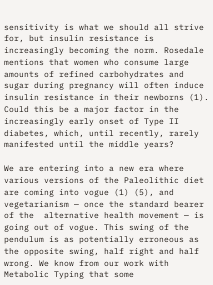sensitivity is what we should all strive for, but insulin resistance is increasingly becoming the norm. Rosedale mentions that women who consume large amounts of refined carbohydrates and sugar during pregnancy will often induce insulin resistance in their newborns (1). Could this be a major factor in the increasingly early onset of Type II diabetes, which, until recently, rarely manifested until the middle years?

We are entering into a new era where various versions of the Paleolithic diet are coming into vogue (1) (5), and vegetarianism — once the standard bearer of the  alternative health movement — is going out of vogue. This swing of the pendulum is as potentially erroneous as the opposite swing, half right and half wrong. We know from our work with Metabolic Typing that some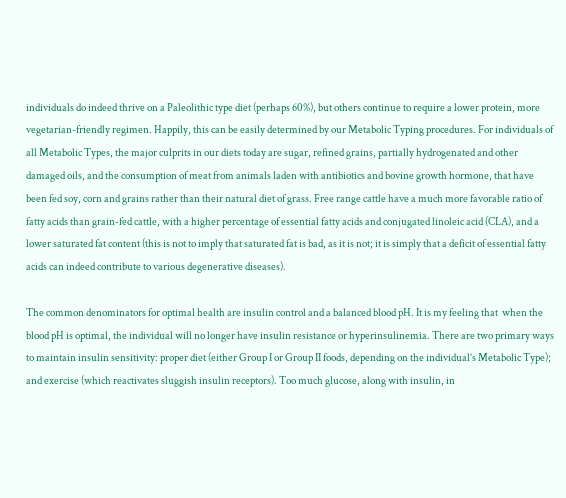individuals do indeed thrive on a Paleolithic type diet (perhaps 60%), but others continue to require a lower protein, more vegetarian-friendly regimen. Happily, this can be easily determined by our Metabolic Typing procedures. For individuals of all Metabolic Types, the major culprits in our diets today are sugar, refined grains, partially hydrogenated and other damaged oils, and the consumption of meat from animals laden with antibiotics and bovine growth hormone, that have been fed soy, corn and grains rather than their natural diet of grass. Free range cattle have a much more favorable ratio of fatty acids than grain-fed cattle, with a higher percentage of essential fatty acids and conjugated linoleic acid (CLA), and a lower saturated fat content (this is not to imply that saturated fat is bad, as it is not; it is simply that a deficit of essential fatty acids can indeed contribute to various degenerative diseases).

The common denominators for optimal health are insulin control and a balanced blood pH. It is my feeling that  when the blood pH is optimal, the individual will no longer have insulin resistance or hyperinsulinemia. There are two primary ways to maintain insulin sensitivity: proper diet (either Group I or Group II foods, depending on the individual’s Metabolic Type); and exercise (which reactivates sluggish insulin receptors). Too much glucose, along with insulin, in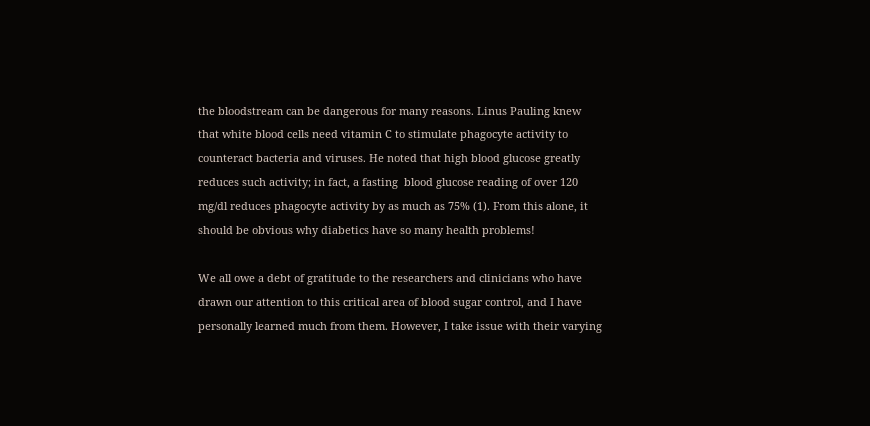the bloodstream can be dangerous for many reasons. Linus Pauling knew that white blood cells need vitamin C to stimulate phagocyte activity to counteract bacteria and viruses. He noted that high blood glucose greatly reduces such activity; in fact, a fasting  blood glucose reading of over 120 mg/dl reduces phagocyte activity by as much as 75% (1). From this alone, it should be obvious why diabetics have so many health problems!

We all owe a debt of gratitude to the researchers and clinicians who have drawn our attention to this critical area of blood sugar control, and I have personally learned much from them. However, I take issue with their varying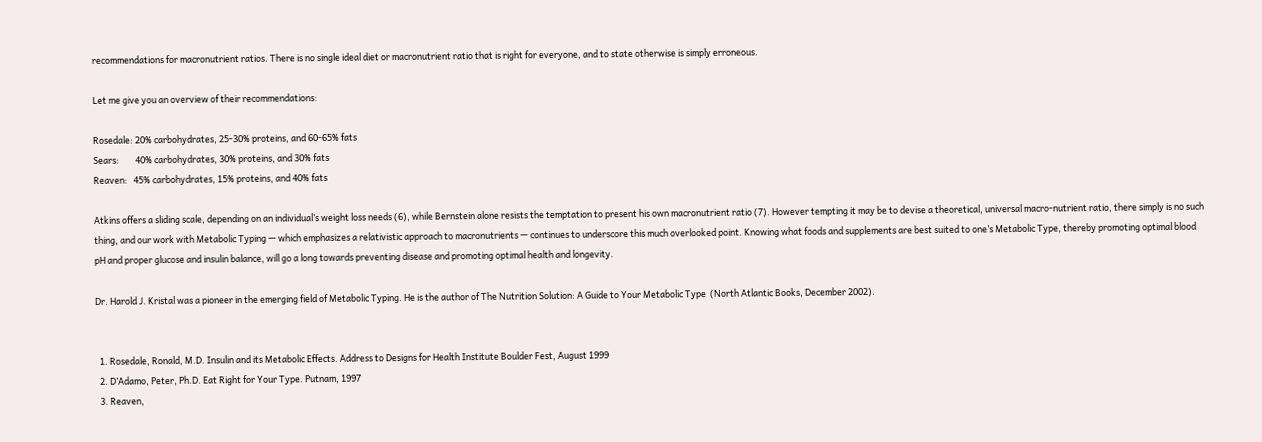recommendations for macronutrient ratios. There is no single ideal diet or macronutrient ratio that is right for everyone, and to state otherwise is simply erroneous.

Let me give you an overview of their recommendations:

Rosedale: 20% carbohydrates, 25-30% proteins, and 60-65% fats
Sears:        40% carbohydrates, 30% proteins, and 30% fats
Reaven:   45% carbohydrates, 15% proteins, and 40% fats

Atkins offers a sliding scale, depending on an individual’s weight loss needs (6), while Bernstein alone resists the temptation to present his own macronutrient ratio (7). However tempting it may be to devise a theoretical, universal macro-nutrient ratio, there simply is no such thing, and our work with Metabolic Typing — which emphasizes a relativistic approach to macronutrients — continues to underscore this much overlooked point. Knowing what foods and supplements are best suited to one’s Metabolic Type, thereby promoting optimal blood pH and proper glucose and insulin balance, will go a long towards preventing disease and promoting optimal health and longevity.

Dr. Harold J. Kristal was a pioneer in the emerging field of Metabolic Typing. He is the author of The Nutrition Solution: A Guide to Your Metabolic Type  (North Atlantic Books, December 2002).


  1. Rosedale, Ronald, M.D. Insulin and its Metabolic Effects. Address to Designs for Health Institute Boulder Fest, August 1999
  2. D’Adamo, Peter, Ph.D. Eat Right for Your Type. Putnam, 1997
  3. Reaven,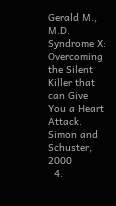Gerald M., M.D. Syndrome X: Overcoming the Silent Killer that can Give You a Heart Attack. Simon and Schuster, 2000
  4.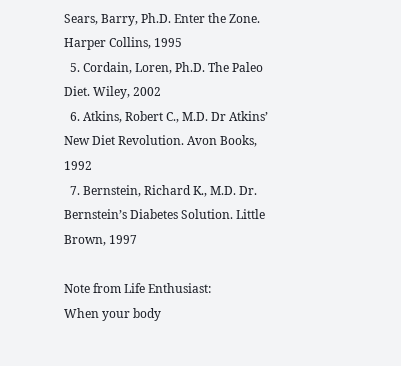Sears, Barry, Ph.D. Enter the Zone. Harper Collins, 1995
  5. Cordain, Loren, Ph.D. The Paleo Diet. Wiley, 2002
  6. Atkins, Robert C., M.D. Dr Atkins’ New Diet Revolution. Avon Books, 1992
  7. Bernstein, Richard K., M.D. Dr. Bernstein’s Diabetes Solution. Little Brown, 1997

Note from Life Enthusiast:
When your body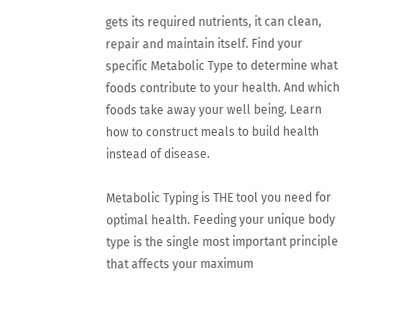gets its required nutrients, it can clean, repair and maintain itself. Find your specific Metabolic Type to determine what foods contribute to your health. And which foods take away your well being. Learn how to construct meals to build health instead of disease.

Metabolic Typing is THE tool you need for optimal health. Feeding your unique body type is the single most important principle that affects your maximum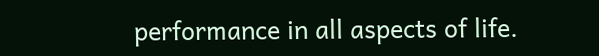performance in all aspects of life.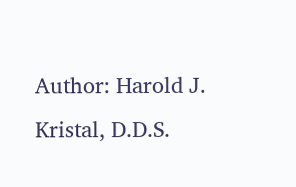Author: Harold J. Kristal, D.D.S.